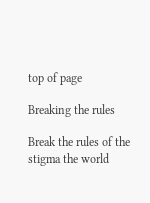top of page

Breaking the rules

Break the rules of the stigma the world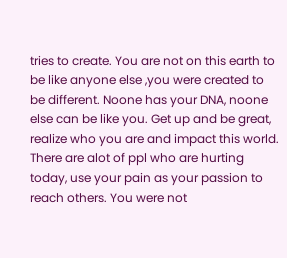tries to create. You are not on this earth to be like anyone else ,you were created to be different. Noone has your DNA, noone else can be like you. Get up and be great, realize who you are and impact this world. There are alot of ppl who are hurting today, use your pain as your passion to reach others. You were not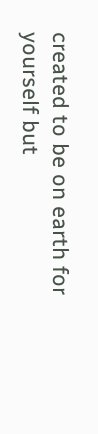created to be on earth for yourself but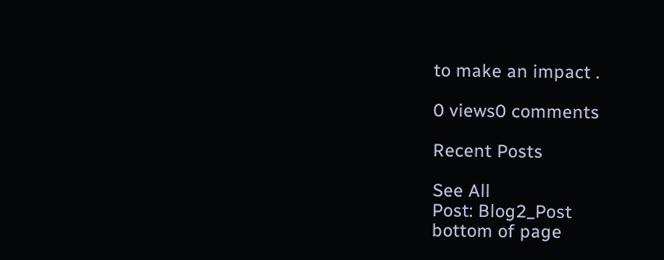to make an impact .

0 views0 comments

Recent Posts

See All
Post: Blog2_Post
bottom of page